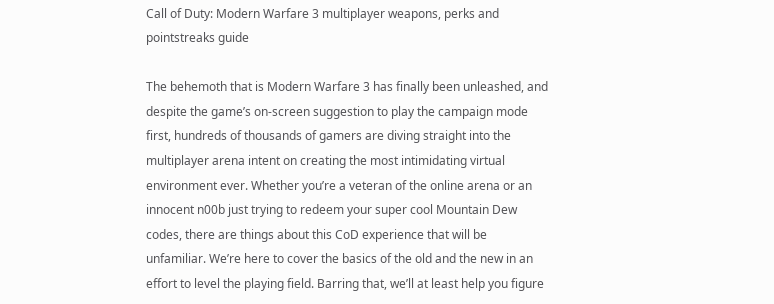Call of Duty: Modern Warfare 3 multiplayer weapons, perks and pointstreaks guide

The behemoth that is Modern Warfare 3 has finally been unleashed, and despite the game’s on-screen suggestion to play the campaign mode first, hundreds of thousands of gamers are diving straight into the multiplayer arena intent on creating the most intimidating virtual environment ever. Whether you’re a veteran of the online arena or an innocent n00b just trying to redeem your super cool Mountain Dew codes, there are things about this CoD experience that will be unfamiliar. We’re here to cover the basics of the old and the new in an effort to level the playing field. Barring that, we’ll at least help you figure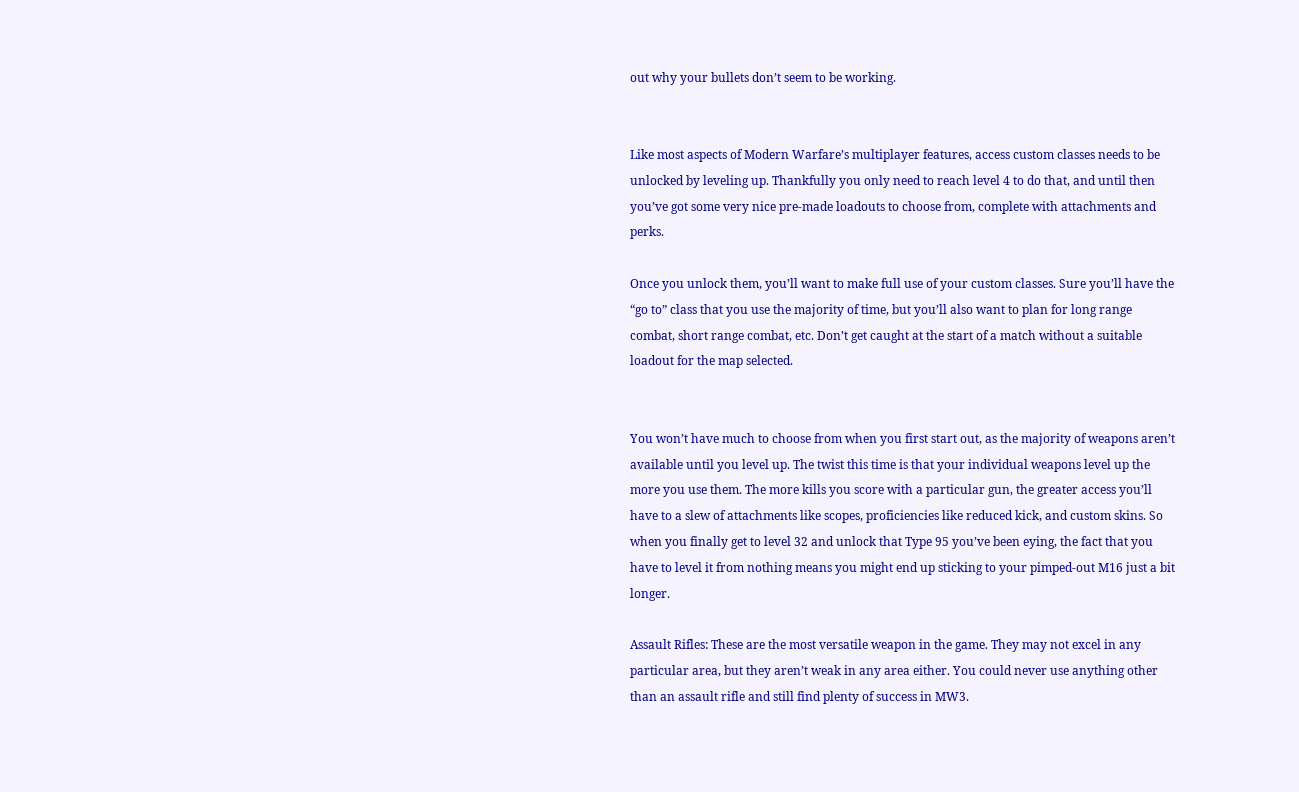out why your bullets don’t seem to be working.


Like most aspects of Modern Warfare’s multiplayer features, access custom classes needs to be unlocked by leveling up. Thankfully you only need to reach level 4 to do that, and until then you’ve got some very nice pre-made loadouts to choose from, complete with attachments and perks.

Once you unlock them, you’ll want to make full use of your custom classes. Sure you’ll have the “go to” class that you use the majority of time, but you’ll also want to plan for long range combat, short range combat, etc. Don’t get caught at the start of a match without a suitable loadout for the map selected.


You won’t have much to choose from when you first start out, as the majority of weapons aren’t available until you level up. The twist this time is that your individual weapons level up the more you use them. The more kills you score with a particular gun, the greater access you’ll have to a slew of attachments like scopes, proficiencies like reduced kick, and custom skins. So when you finally get to level 32 and unlock that Type 95 you’ve been eying, the fact that you have to level it from nothing means you might end up sticking to your pimped-out M16 just a bit longer.

Assault Rifles: These are the most versatile weapon in the game. They may not excel in any particular area, but they aren’t weak in any area either. You could never use anything other than an assault rifle and still find plenty of success in MW3.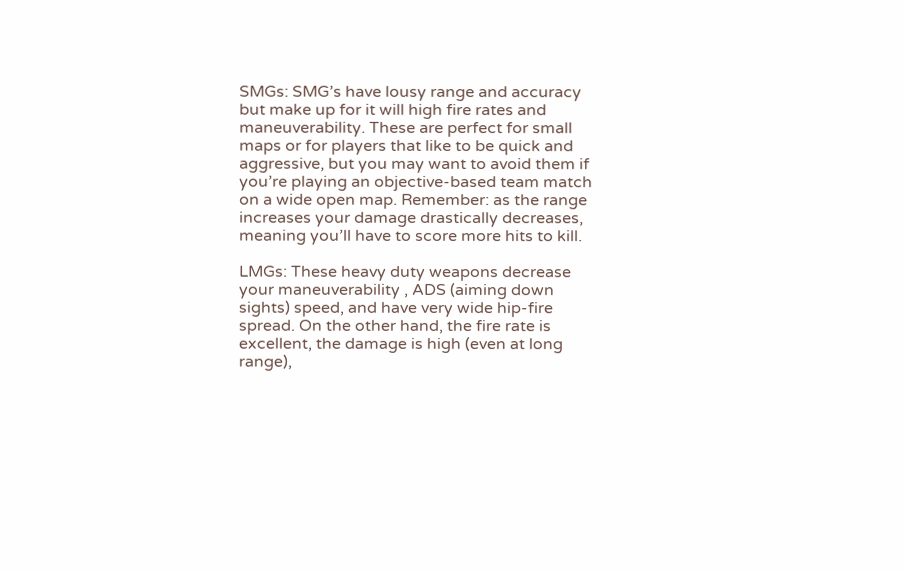SMGs: SMG’s have lousy range and accuracy but make up for it will high fire rates and maneuverability. These are perfect for small maps or for players that like to be quick and aggressive, but you may want to avoid them if you’re playing an objective-based team match on a wide open map. Remember: as the range increases your damage drastically decreases, meaning you’ll have to score more hits to kill.

LMGs: These heavy duty weapons decrease your maneuverability , ADS (aiming down sights) speed, and have very wide hip-fire spread. On the other hand, the fire rate is excellent, the damage is high (even at long range),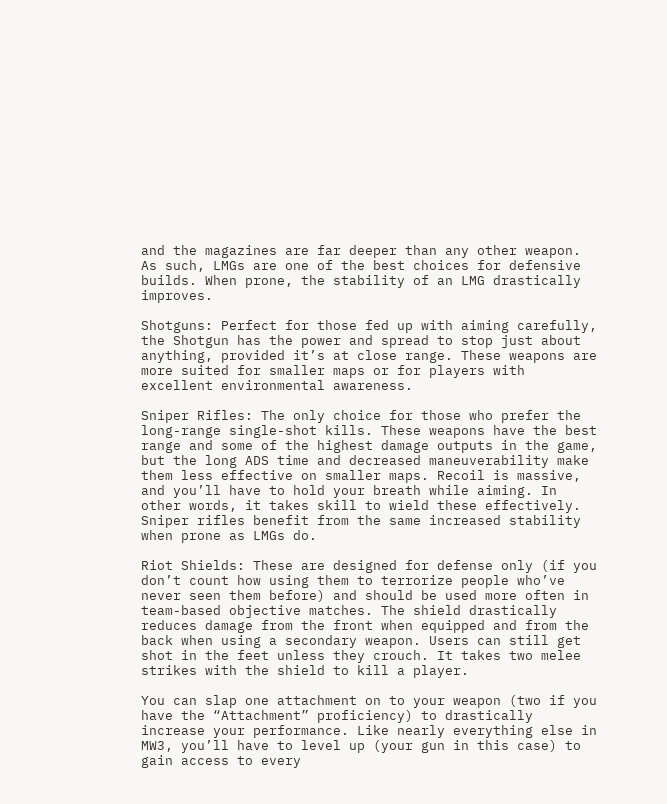and the magazines are far deeper than any other weapon. As such, LMGs are one of the best choices for defensive builds. When prone, the stability of an LMG drastically improves.

Shotguns: Perfect for those fed up with aiming carefully, the Shotgun has the power and spread to stop just about anything, provided it’s at close range. These weapons are more suited for smaller maps or for players with excellent environmental awareness.

Sniper Rifles: The only choice for those who prefer the long-range single-shot kills. These weapons have the best range and some of the highest damage outputs in the game, but the long ADS time and decreased maneuverability make them less effective on smaller maps. Recoil is massive, and you’ll have to hold your breath while aiming. In other words, it takes skill to wield these effectively. Sniper rifles benefit from the same increased stability when prone as LMGs do.

Riot Shields: These are designed for defense only (if you don’t count how using them to terrorize people who’ve never seen them before) and should be used more often in team-based objective matches. The shield drastically reduces damage from the front when equipped and from the back when using a secondary weapon. Users can still get shot in the feet unless they crouch. It takes two melee strikes with the shield to kill a player.

You can slap one attachment on to your weapon (two if you have the “Attachment” proficiency) to drastically increase your performance. Like nearly everything else in MW3, you’ll have to level up (your gun in this case) to gain access to every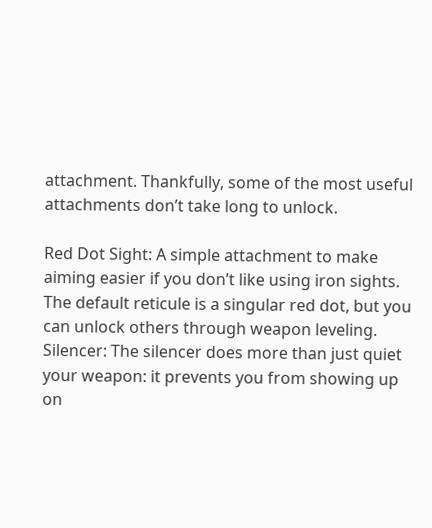attachment. Thankfully, some of the most useful attachments don’t take long to unlock.

Red Dot Sight: A simple attachment to make aiming easier if you don’t like using iron sights. The default reticule is a singular red dot, but you can unlock others through weapon leveling.
Silencer: The silencer does more than just quiet your weapon: it prevents you from showing up on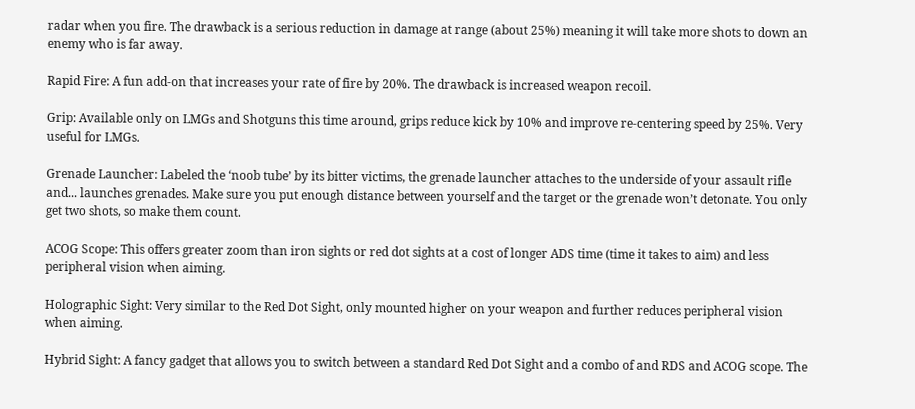radar when you fire. The drawback is a serious reduction in damage at range (about 25%) meaning it will take more shots to down an enemy who is far away.

Rapid Fire: A fun add-on that increases your rate of fire by 20%. The drawback is increased weapon recoil.

Grip: Available only on LMGs and Shotguns this time around, grips reduce kick by 10% and improve re-centering speed by 25%. Very useful for LMGs.

Grenade Launcher: Labeled the ‘noob tube’ by its bitter victims, the grenade launcher attaches to the underside of your assault rifle and... launches grenades. Make sure you put enough distance between yourself and the target or the grenade won’t detonate. You only get two shots, so make them count.

ACOG Scope: This offers greater zoom than iron sights or red dot sights at a cost of longer ADS time (time it takes to aim) and less peripheral vision when aiming.

Holographic Sight: Very similar to the Red Dot Sight, only mounted higher on your weapon and further reduces peripheral vision when aiming.

Hybrid Sight: A fancy gadget that allows you to switch between a standard Red Dot Sight and a combo of and RDS and ACOG scope. The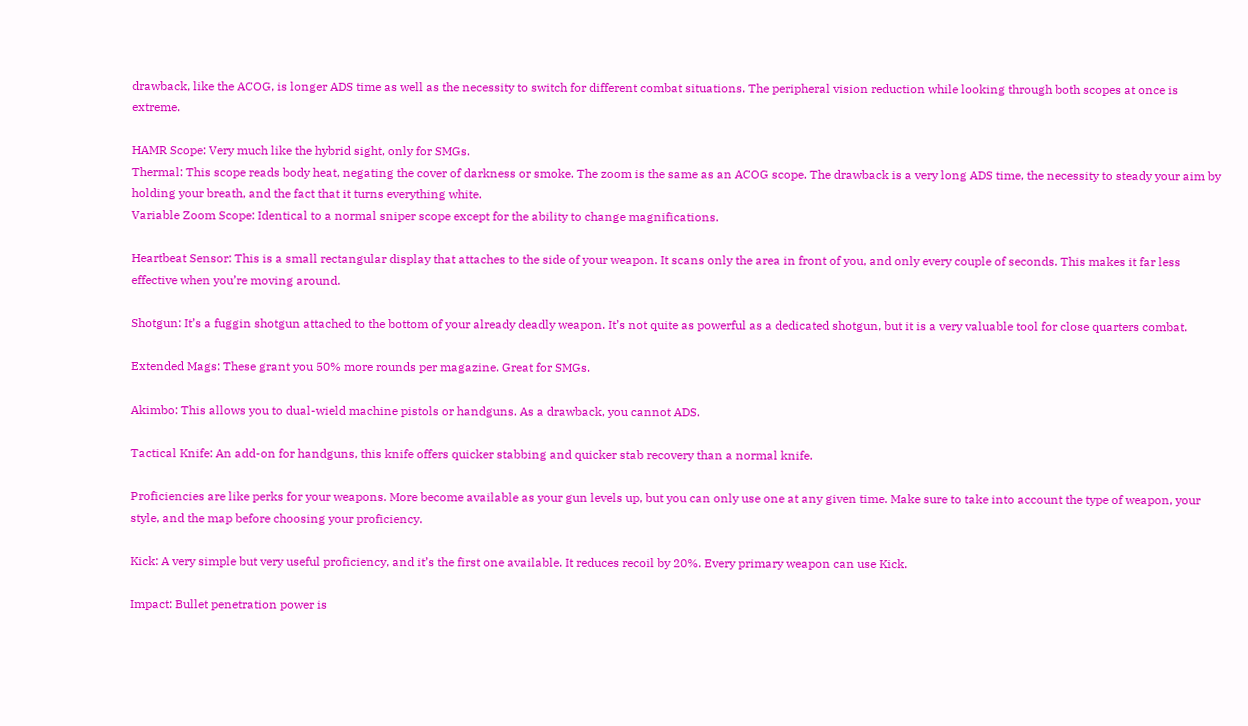drawback, like the ACOG, is longer ADS time as well as the necessity to switch for different combat situations. The peripheral vision reduction while looking through both scopes at once is extreme.

HAMR Scope: Very much like the hybrid sight, only for SMGs.
Thermal: This scope reads body heat, negating the cover of darkness or smoke. The zoom is the same as an ACOG scope. The drawback is a very long ADS time, the necessity to steady your aim by holding your breath, and the fact that it turns everything white.
Variable Zoom Scope: Identical to a normal sniper scope except for the ability to change magnifications.

Heartbeat Sensor: This is a small rectangular display that attaches to the side of your weapon. It scans only the area in front of you, and only every couple of seconds. This makes it far less effective when you’re moving around.

Shotgun: It’s a fuggin shotgun attached to the bottom of your already deadly weapon. It’s not quite as powerful as a dedicated shotgun, but it is a very valuable tool for close quarters combat.

Extended Mags: These grant you 50% more rounds per magazine. Great for SMGs.

Akimbo: This allows you to dual-wield machine pistols or handguns. As a drawback, you cannot ADS.

Tactical Knife: An add-on for handguns, this knife offers quicker stabbing and quicker stab recovery than a normal knife.

Proficiencies are like perks for your weapons. More become available as your gun levels up, but you can only use one at any given time. Make sure to take into account the type of weapon, your style, and the map before choosing your proficiency.

Kick: A very simple but very useful proficiency, and it’s the first one available. It reduces recoil by 20%. Every primary weapon can use Kick.

Impact: Bullet penetration power is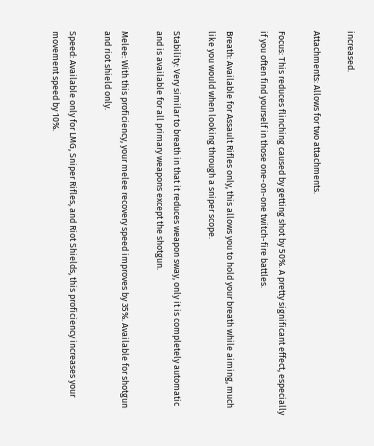increased.

Attachments: Allows for two attachments.

Focus: This reduces flinching caused by getting shot by 50%. A pretty significant effect, especially if you often find yourself in those one-on-one twitch-fire battles.

Breath: Available for Assault Rifles only, this allows you to hold your breath while aiming, much like you would when looking through a sniper scope.

Stability: Very similar to breath in that it reduces weapon sway, only it is completely automatic and is available for all primary weapons except the shotgun.

Melee: With this proficiency, your melee recovery speed improves by 35%. Available for shotgun and riot shield only.

Speed: Available only for LMG, Sniper Rifles, and Riot Shields, this proficiency increases your movement speed by 10%.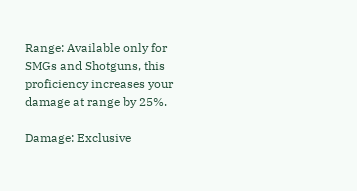Range: Available only for SMGs and Shotguns, this proficiency increases your damage at range by 25%.

Damage: Exclusive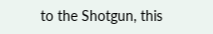to the Shotgun, this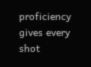proficiency gives every shot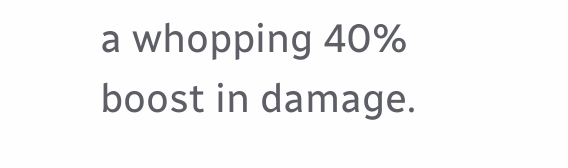a whopping 40% boost in damage.